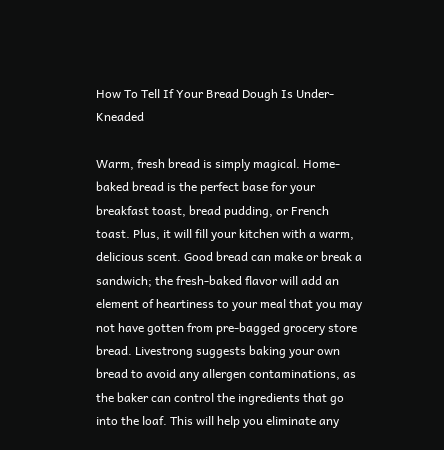How To Tell If Your Bread Dough Is Under-Kneaded

Warm, fresh bread is simply magical. Home-baked bread is the perfect base for your breakfast toast, bread pudding, or French toast. Plus, it will fill your kitchen with a warm, delicious scent. Good bread can make or break a sandwich; the fresh-baked flavor will add an element of heartiness to your meal that you may not have gotten from pre-bagged grocery store bread. Livestrong suggests baking your own bread to avoid any allergen contaminations, as the baker can control the ingredients that go into the loaf. This will help you eliminate any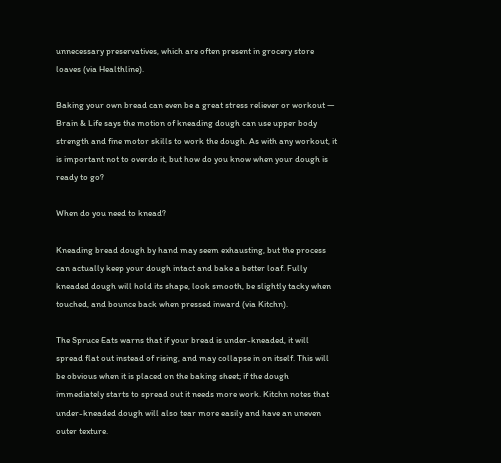unnecessary preservatives, which are often present in grocery store loaves (via Healthline).

Baking your own bread can even be a great stress reliever or workout — Brain & Life says the motion of kneading dough can use upper body strength and fine motor skills to work the dough. As with any workout, it is important not to overdo it, but how do you know when your dough is ready to go?

When do you need to knead?

Kneading bread dough by hand may seem exhausting, but the process can actually keep your dough intact and bake a better loaf. Fully kneaded dough will hold its shape, look smooth, be slightly tacky when touched, and bounce back when pressed inward (via Kitchn).

The Spruce Eats warns that if your bread is under-kneaded, it will spread flat out instead of rising, and may collapse in on itself. This will be obvious when it is placed on the baking sheet; if the dough immediately starts to spread out it needs more work. Kitchn notes that under-kneaded dough will also tear more easily and have an uneven outer texture.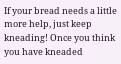If your bread needs a little more help, just keep kneading! Once you think you have kneaded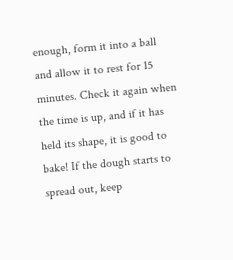enough, form it into a ball and allow it to rest for 15 minutes. Check it again when the time is up, and if it has held its shape, it is good to bake! If the dough starts to spread out, keep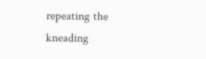repeating the kneading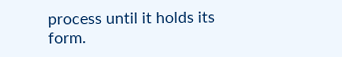process until it holds its form.